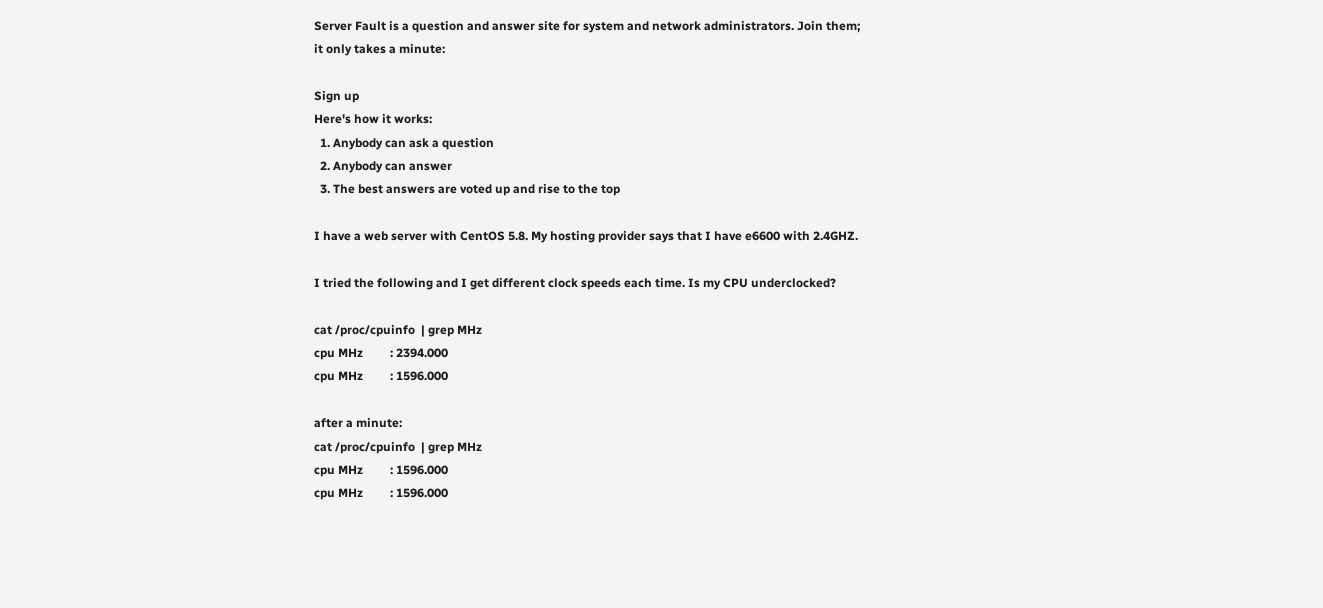Server Fault is a question and answer site for system and network administrators. Join them; it only takes a minute:

Sign up
Here's how it works:
  1. Anybody can ask a question
  2. Anybody can answer
  3. The best answers are voted up and rise to the top

I have a web server with CentOS 5.8. My hosting provider says that I have e6600 with 2.4GHZ.

I tried the following and I get different clock speeds each time. Is my CPU underclocked?

cat /proc/cpuinfo  | grep MHz
cpu MHz         : 2394.000
cpu MHz         : 1596.000

after a minute:
cat /proc/cpuinfo  | grep MHz
cpu MHz         : 1596.000
cpu MHz         : 1596.000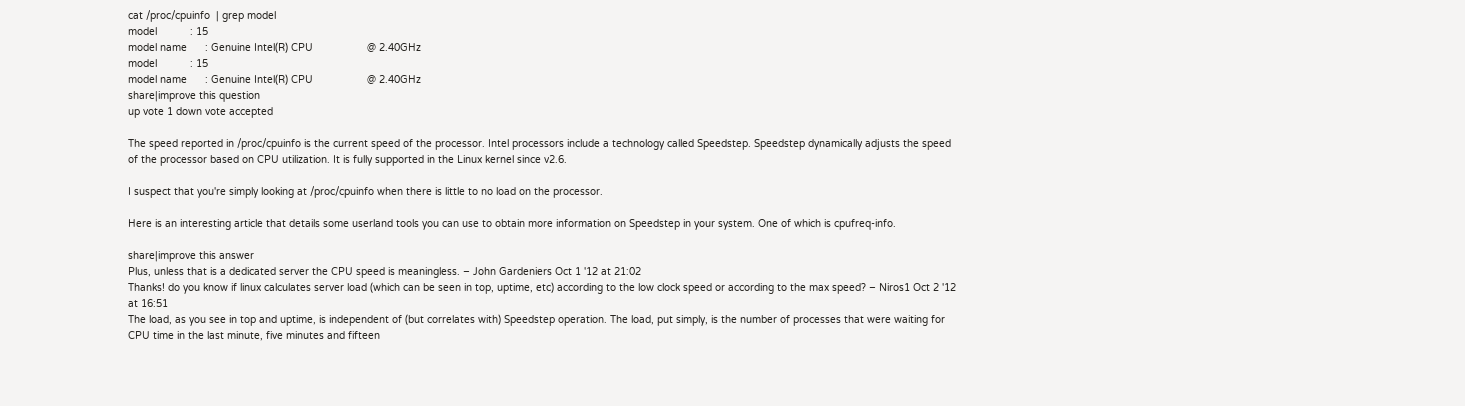cat /proc/cpuinfo  | grep model
model           : 15
model name      : Genuine Intel(R) CPU                  @ 2.40GHz
model           : 15
model name      : Genuine Intel(R) CPU                  @ 2.40GHz
share|improve this question
up vote 1 down vote accepted

The speed reported in /proc/cpuinfo is the current speed of the processor. Intel processors include a technology called Speedstep. Speedstep dynamically adjusts the speed of the processor based on CPU utilization. It is fully supported in the Linux kernel since v2.6.

I suspect that you're simply looking at /proc/cpuinfo when there is little to no load on the processor.

Here is an interesting article that details some userland tools you can use to obtain more information on Speedstep in your system. One of which is cpufreq-info.

share|improve this answer
Plus, unless that is a dedicated server the CPU speed is meaningless. – John Gardeniers Oct 1 '12 at 21:02
Thanks! do you know if linux calculates server load (which can be seen in top, uptime, etc) according to the low clock speed or according to the max speed? – Niros1 Oct 2 '12 at 16:51
The load, as you see in top and uptime, is independent of (but correlates with) Speedstep operation. The load, put simply, is the number of processes that were waiting for CPU time in the last minute, five minutes and fifteen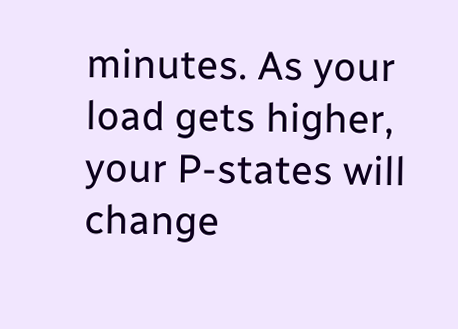minutes. As your load gets higher, your P-states will change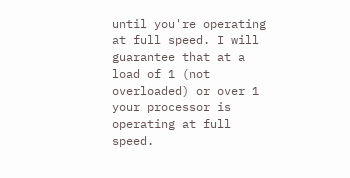until you're operating at full speed. I will guarantee that at a load of 1 (not overloaded) or over 1 your processor is operating at full speed.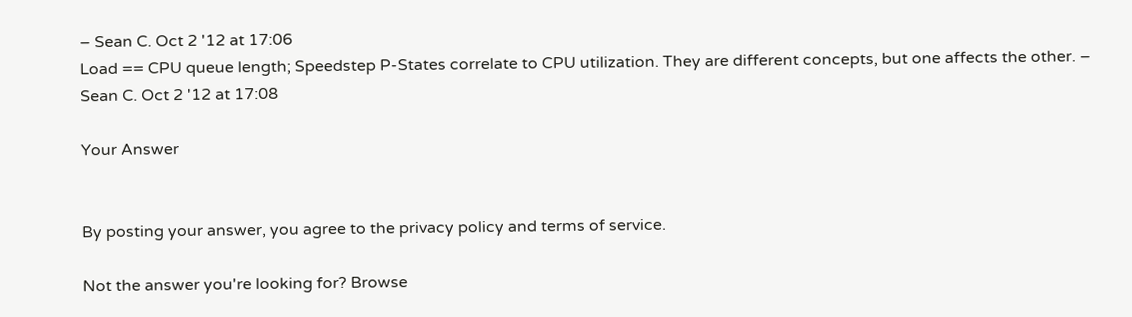– Sean C. Oct 2 '12 at 17:06
Load == CPU queue length; Speedstep P-States correlate to CPU utilization. They are different concepts, but one affects the other. – Sean C. Oct 2 '12 at 17:08

Your Answer


By posting your answer, you agree to the privacy policy and terms of service.

Not the answer you're looking for? Browse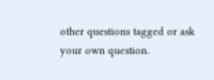other questions tagged or ask your own question.